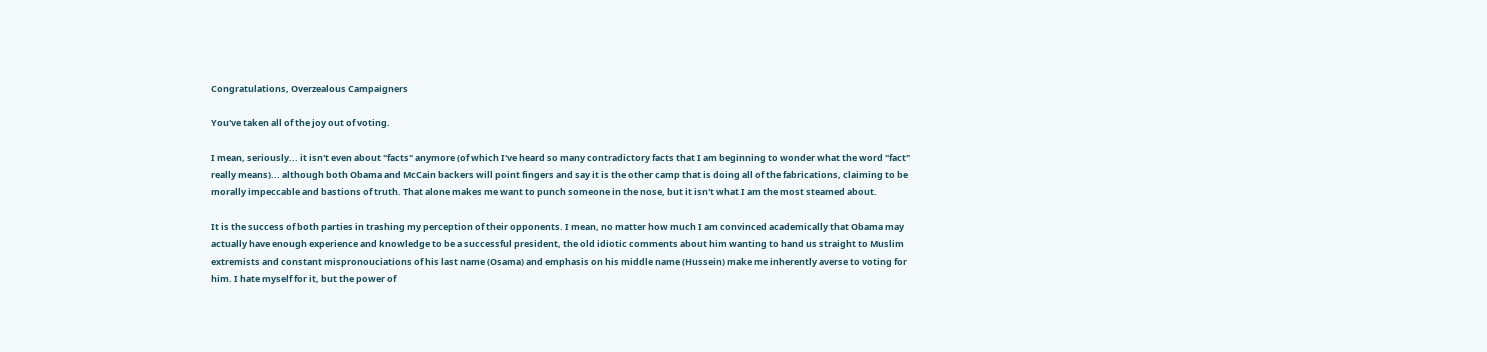Congratulations, Overzealous Campaigners

You've taken all of the joy out of voting.

I mean, seriously... it isn't even about "facts" anymore (of which I've heard so many contradictory facts that I am beginning to wonder what the word "fact" really means)... although both Obama and McCain backers will point fingers and say it is the other camp that is doing all of the fabrications, claiming to be morally impeccable and bastions of truth. That alone makes me want to punch someone in the nose, but it isn't what I am the most steamed about.

It is the success of both parties in trashing my perception of their opponents. I mean, no matter how much I am convinced academically that Obama may actually have enough experience and knowledge to be a successful president, the old idiotic comments about him wanting to hand us straight to Muslim extremists and constant mispronouciations of his last name (Osama) and emphasis on his middle name (Hussein) make me inherently averse to voting for him. I hate myself for it, but the power of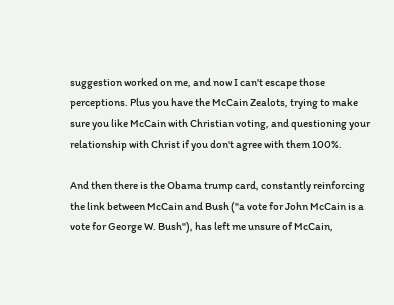suggestion worked on me, and now I can't escape those perceptions. Plus you have the McCain Zealots, trying to make sure you like McCain with Christian voting, and questioning your relationship with Christ if you don't agree with them 100%.

And then there is the Obama trump card, constantly reinforcing the link between McCain and Bush ("a vote for John McCain is a vote for George W. Bush"), has left me unsure of McCain,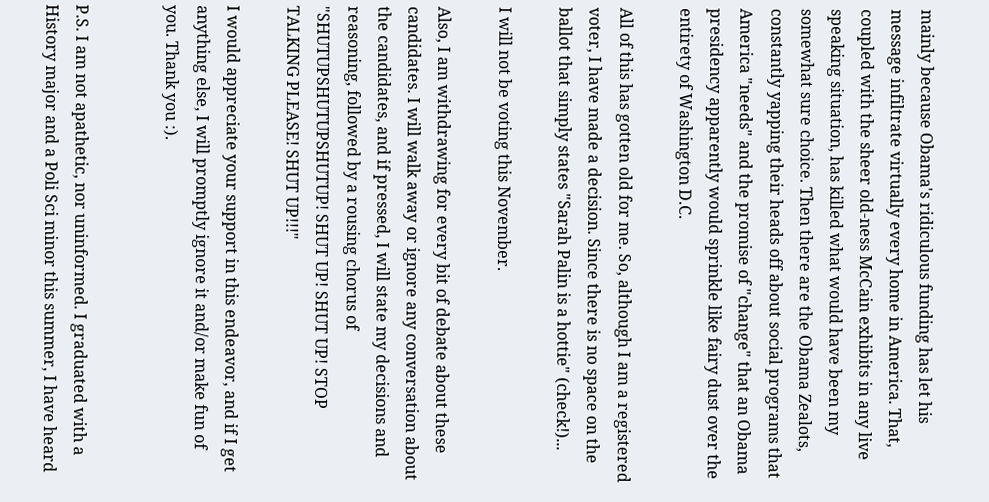mainly because Obama's ridiculous funding has let his message infiltrate virtually every home in America. That, coupled with the sheer old-ness McCain exhibits in any live speaking situation, has killed what would have been my somewhat sure choice. Then there are the Obama Zealots, constantly yapping their heads off about social programs that America "needs" and the promise of "change" that an Obama presidency apparently would sprinkle like fairy dust over the entirety of Washington D.C.

All of this has gotten old for me. So, although I am a registered voter, I have made a decision. Since there is no space on the ballot that simply states "Sarah Palin is a hottie" (check!)...

I will not be voting this November.

Also, I am withdrawing for every bit of debate about these candidates. I will walk away or ignore any conversation about the candidates, and if pressed, I will state my decisions and reasoning, followed by a rousing chorus of "SHUTUPSHUTUPSHUTUP! SHUT UP! SHUT UP! STOP TALKING PLEASE! SHUT UP!!!"

I would appreciate your support in this endeavor, and if I get anything else, I will promptly ignore it and/or make fun of you. Thank you :).


P.S. I am not apathetic, nor uninformed. I graduated with a History major and a Poli Sci minor this summer, I have heard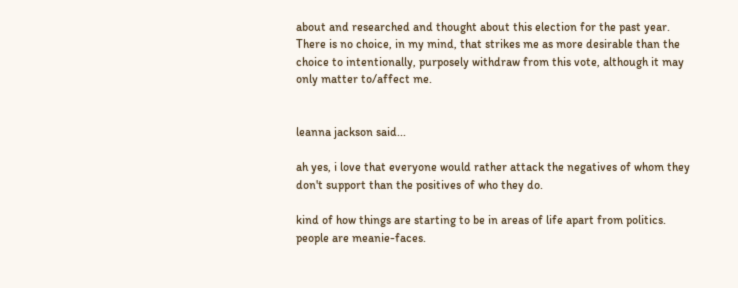about and researched and thought about this election for the past year. There is no choice, in my mind, that strikes me as more desirable than the choice to intentionally, purposely withdraw from this vote, although it may only matter to/affect me.


leanna jackson said...

ah yes, i love that everyone would rather attack the negatives of whom they don't support than the positives of who they do.

kind of how things are starting to be in areas of life apart from politics. people are meanie-faces.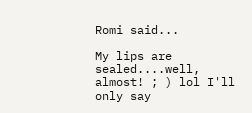Romi said...

My lips are sealed....well, almost! ; ) lol I'll only say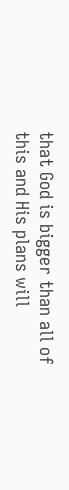that God is bigger than all of this and His plans will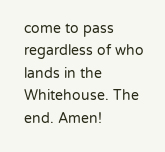come to pass regardless of who lands in the Whitehouse. The end. Amen!